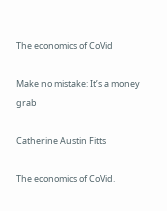The economics of CoVid

Make no mistake: It’s a money grab

Catherine Austin Fitts

The economics of CoVid.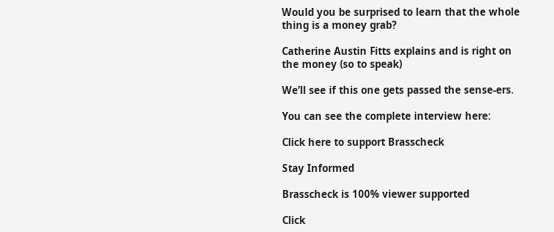Would you be surprised to learn that the whole thing is a money grab?

Catherine Austin Fitts explains and is right on the money (so to speak)

We’ll see if this one gets passed the sense-ers.

You can see the complete interview here:

Click here to support Brasscheck

Stay Informed

Brasscheck is 100% viewer supported

Click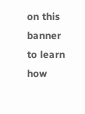on this banner to learn how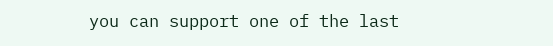you can support one of the last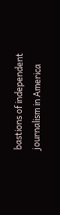bastions of independent journalism in America